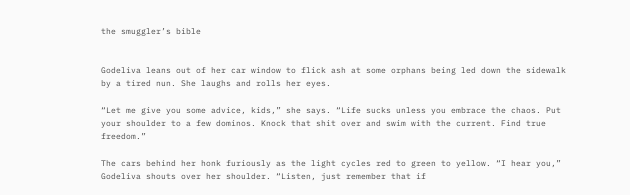the smuggler’s bible


Godeliva leans out of her car window to flick ash at some orphans being led down the sidewalk by a tired nun. She laughs and rolls her eyes.

“Let me give you some advice, kids,” she says. “Life sucks unless you embrace the chaos. Put your shoulder to a few dominos. Knock that shit over and swim with the current. Find true freedom.”

The cars behind her honk furiously as the light cycles red to green to yellow. “I hear you,” Godeliva shouts over her shoulder. “Listen, just remember that if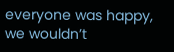everyone was happy, we wouldn’t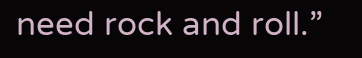need rock and roll.”